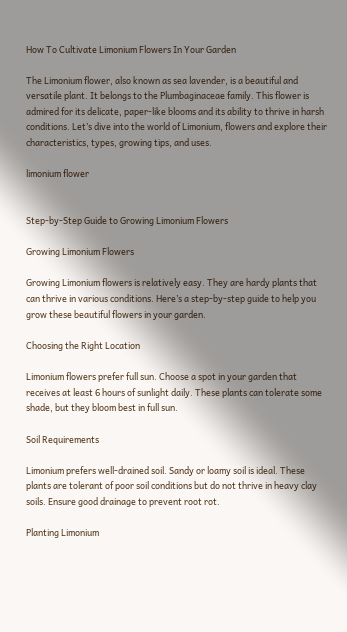How To Cultivate Limonium Flowers In Your Garden

The Limonium flower, also known as sea lavender, is a beautiful and versatile plant. It belongs to the Plumbaginaceae family. This flower is admired for its delicate, paper-like blooms and its ability to thrive in harsh conditions. Let’s dive into the world of Limonium, flowers and explore their characteristics, types, growing tips, and uses.

limonium flower


Step-by-Step Guide to Growing Limonium Flowers

Growing Limonium Flowers

Growing Limonium flowers is relatively easy. They are hardy plants that can thrive in various conditions. Here’s a step-by-step guide to help you grow these beautiful flowers in your garden.

Choosing the Right Location

Limonium flowers prefer full sun. Choose a spot in your garden that receives at least 6 hours of sunlight daily. These plants can tolerate some shade, but they bloom best in full sun.

Soil Requirements

Limonium prefers well-drained soil. Sandy or loamy soil is ideal. These plants are tolerant of poor soil conditions but do not thrive in heavy clay soils. Ensure good drainage to prevent root rot.

Planting Limonium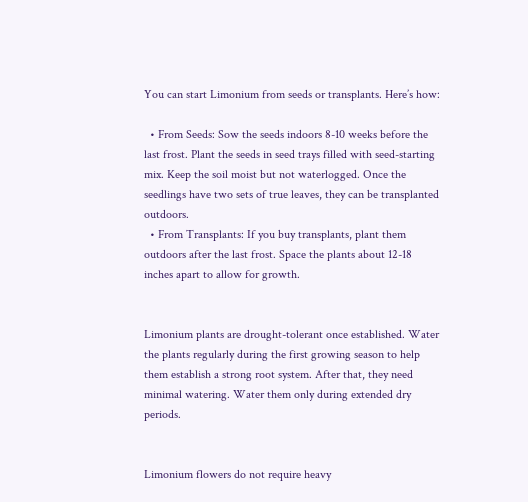You can start Limonium from seeds or transplants. Here’s how:

  • From Seeds: Sow the seeds indoors 8-10 weeks before the last frost. Plant the seeds in seed trays filled with seed-starting mix. Keep the soil moist but not waterlogged. Once the seedlings have two sets of true leaves, they can be transplanted outdoors.
  • From Transplants: If you buy transplants, plant them outdoors after the last frost. Space the plants about 12-18 inches apart to allow for growth.


Limonium plants are drought-tolerant once established. Water the plants regularly during the first growing season to help them establish a strong root system. After that, they need minimal watering. Water them only during extended dry periods.


Limonium flowers do not require heavy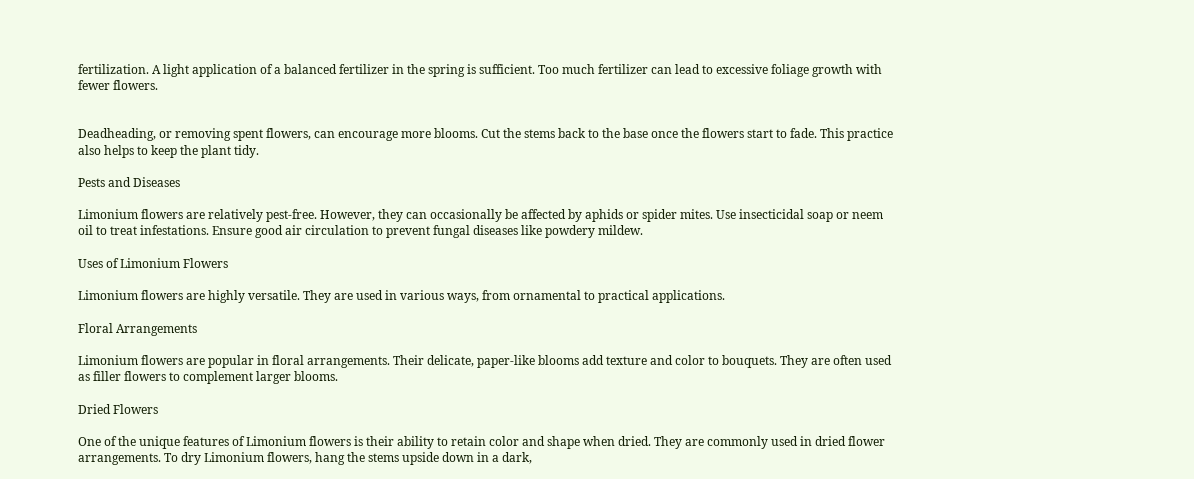fertilization. A light application of a balanced fertilizer in the spring is sufficient. Too much fertilizer can lead to excessive foliage growth with fewer flowers.


Deadheading, or removing spent flowers, can encourage more blooms. Cut the stems back to the base once the flowers start to fade. This practice also helps to keep the plant tidy.

Pests and Diseases

Limonium flowers are relatively pest-free. However, they can occasionally be affected by aphids or spider mites. Use insecticidal soap or neem oil to treat infestations. Ensure good air circulation to prevent fungal diseases like powdery mildew.

Uses of Limonium Flowers

Limonium flowers are highly versatile. They are used in various ways, from ornamental to practical applications.

Floral Arrangements

Limonium flowers are popular in floral arrangements. Their delicate, paper-like blooms add texture and color to bouquets. They are often used as filler flowers to complement larger blooms.

Dried Flowers

One of the unique features of Limonium flowers is their ability to retain color and shape when dried. They are commonly used in dried flower arrangements. To dry Limonium flowers, hang the stems upside down in a dark,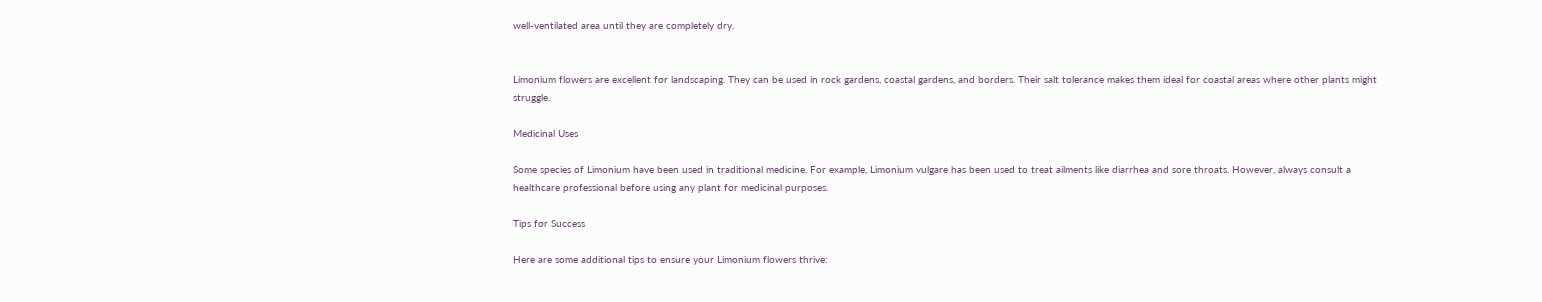well-ventilated area until they are completely dry.


Limonium flowers are excellent for landscaping. They can be used in rock gardens, coastal gardens, and borders. Their salt tolerance makes them ideal for coastal areas where other plants might struggle.

Medicinal Uses

Some species of Limonium have been used in traditional medicine. For example, Limonium vulgare has been used to treat ailments like diarrhea and sore throats. However, always consult a healthcare professional before using any plant for medicinal purposes.

Tips for Success

Here are some additional tips to ensure your Limonium flowers thrive: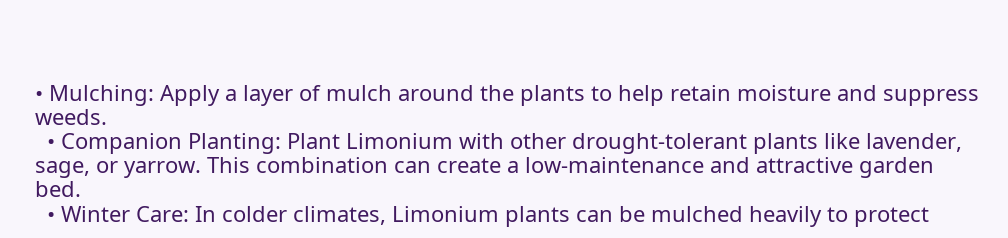• Mulching: Apply a layer of mulch around the plants to help retain moisture and suppress weeds.
  • Companion Planting: Plant Limonium with other drought-tolerant plants like lavender, sage, or yarrow. This combination can create a low-maintenance and attractive garden bed.
  • Winter Care: In colder climates, Limonium plants can be mulched heavily to protect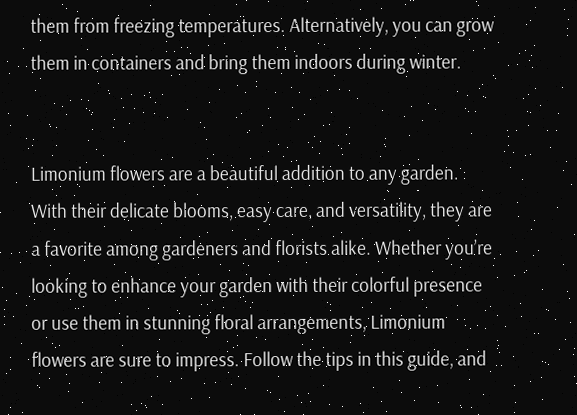them from freezing temperatures. Alternatively, you can grow them in containers and bring them indoors during winter.


Limonium flowers are a beautiful addition to any garden. With their delicate blooms, easy care, and versatility, they are a favorite among gardeners and florists alike. Whether you’re looking to enhance your garden with their colorful presence or use them in stunning floral arrangements, Limonium flowers are sure to impress. Follow the tips in this guide, and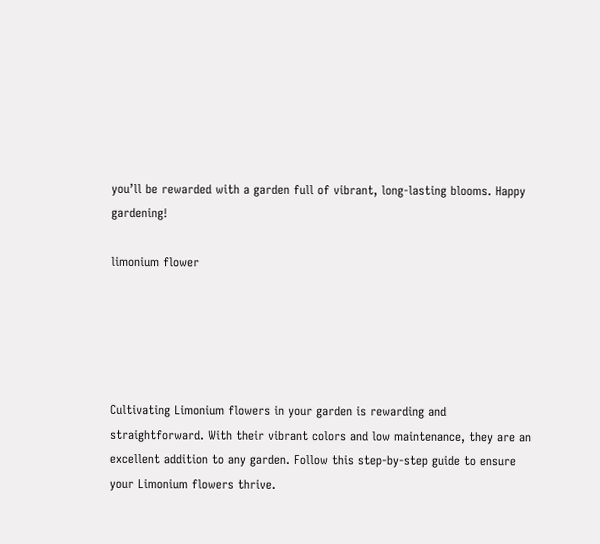you’ll be rewarded with a garden full of vibrant, long-lasting blooms. Happy gardening!

limonium flower





Cultivating Limonium flowers in your garden is rewarding and straightforward. With their vibrant colors and low maintenance, they are an excellent addition to any garden. Follow this step-by-step guide to ensure your Limonium flowers thrive.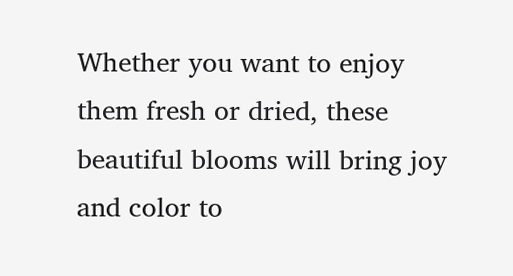Whether you want to enjoy them fresh or dried, these beautiful blooms will bring joy and color to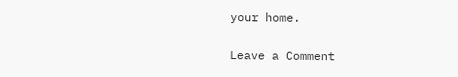your home.

Leave a Comment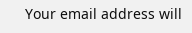Your email address will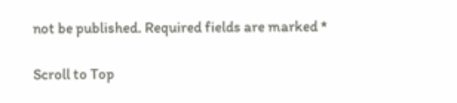not be published. Required fields are marked *

Scroll to Top